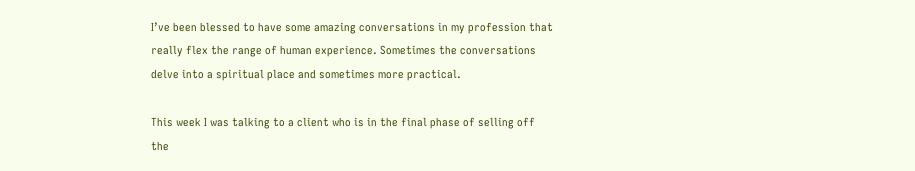I’ve been blessed to have some amazing conversations in my profession that really flex the range of human experience. Sometimes the conversations delve into a spiritual place and sometimes more practical.

This week I was talking to a client who is in the final phase of selling off the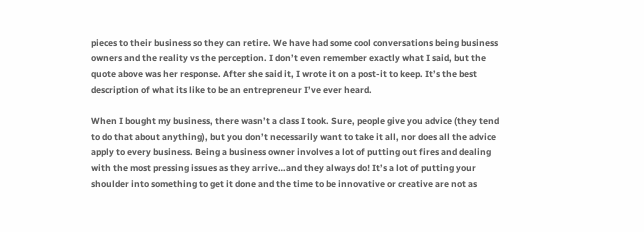pieces to their business so they can retire. We have had some cool conversations being business owners and the reality vs the perception. I don’t even remember exactly what I said, but the quote above was her response. After she said it, I wrote it on a post-it to keep. It’s the best description of what its like to be an entrepreneur I’ve ever heard.

When I bought my business, there wasn’t a class I took. Sure, people give you advice (they tend to do that about anything), but you don’t necessarily want to take it all, nor does all the advice apply to every business. Being a business owner involves a lot of putting out fires and dealing with the most pressing issues as they arrive…and they always do! It’s a lot of putting your shoulder into something to get it done and the time to be innovative or creative are not as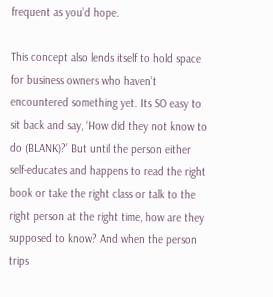frequent as you’d hope.

This concept also lends itself to hold space for business owners who haven’t encountered something yet. Its SO easy to sit back and say, ‘How did they not know to do (BLANK)?’ But until the person either self-educates and happens to read the right book or take the right class or talk to the right person at the right time, how are they supposed to know? And when the person trips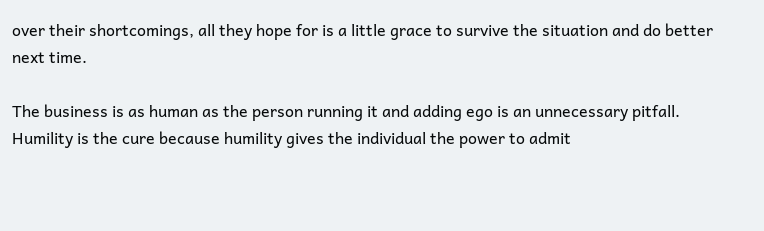over their shortcomings, all they hope for is a little grace to survive the situation and do better next time.

The business is as human as the person running it and adding ego is an unnecessary pitfall. Humility is the cure because humility gives the individual the power to admit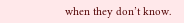when they don’t know.